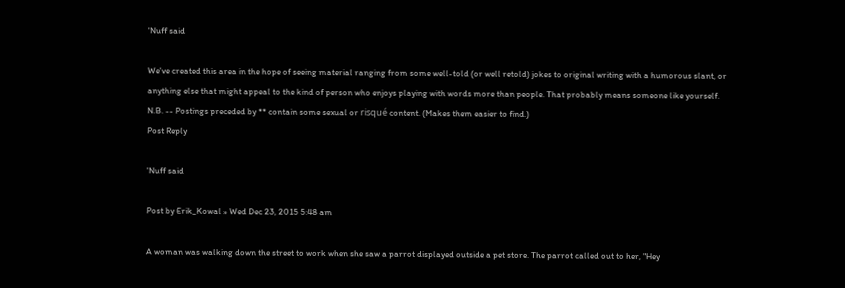'Nuff said

We've created this area in the hope of seeing material ranging from some well-told (or well retold) jokes to original writing with a humorous slant, or anything else that might appeal to the kind of person who enjoys playing with words more than people. That probably means someone like yourself. N.B. -- Postings preceded by ** contain some sexual or risqué content. (Makes them easier to find.)
Post Reply

'Nuff said

Post by Erik_Kowal » Wed Dec 23, 2015 5:48 am

A woman was walking down the street to work when she saw a parrot displayed outside a pet store. The parrot called out to her, "Hey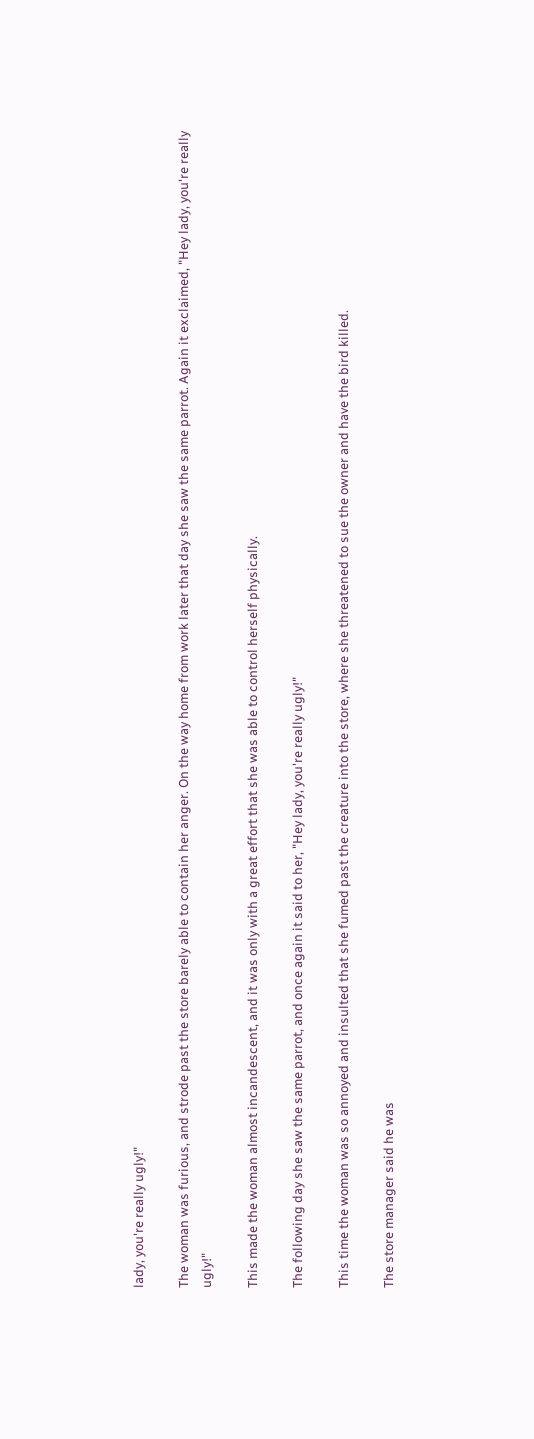lady, you're really ugly!"

The woman was furious, and strode past the store barely able to contain her anger. On the way home from work later that day she saw the same parrot. Again it exclaimed, "Hey lady, you're really ugly!"

This made the woman almost incandescent, and it was only with a great effort that she was able to control herself physically.

The following day she saw the same parrot, and once again it said to her, "Hey lady, you're really ugly!"

This time the woman was so annoyed and insulted that she fumed past the creature into the store, where she threatened to sue the owner and have the bird killed.

The store manager said he was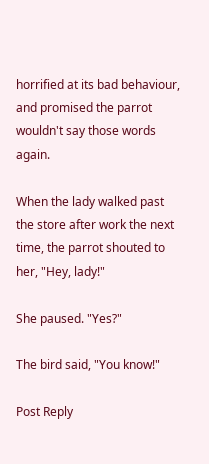horrified at its bad behaviour, and promised the parrot wouldn't say those words again.

When the lady walked past the store after work the next time, the parrot shouted to her, "Hey, lady!"

She paused. "Yes?"

The bird said, "You know!"

Post Reply